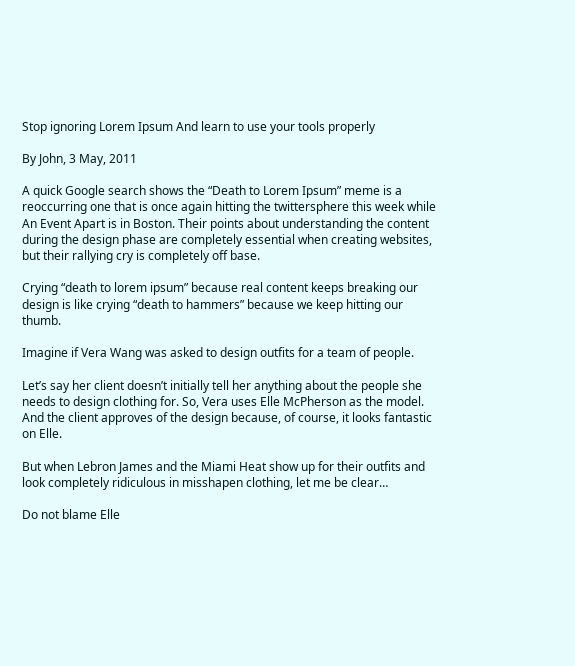Stop ignoring Lorem Ipsum And learn to use your tools properly

By John, 3 May, 2011

A quick Google search shows the “Death to Lorem Ipsum” meme is a reoccurring one that is once again hitting the twittersphere this week while An Event Apart is in Boston. Their points about understanding the content during the design phase are completely essential when creating websites, but their rallying cry is completely off base.

Crying “death to lorem ipsum” because real content keeps breaking our design is like crying “death to hammers” because we keep hitting our thumb.

Imagine if Vera Wang was asked to design outfits for a team of people.

Let’s say her client doesn’t initially tell her anything about the people she needs to design clothing for. So, Vera uses Elle McPherson as the model. And the client approves of the design because, of course, it looks fantastic on Elle.

But when Lebron James and the Miami Heat show up for their outfits and look completely ridiculous in misshapen clothing, let me be clear…

Do not blame Elle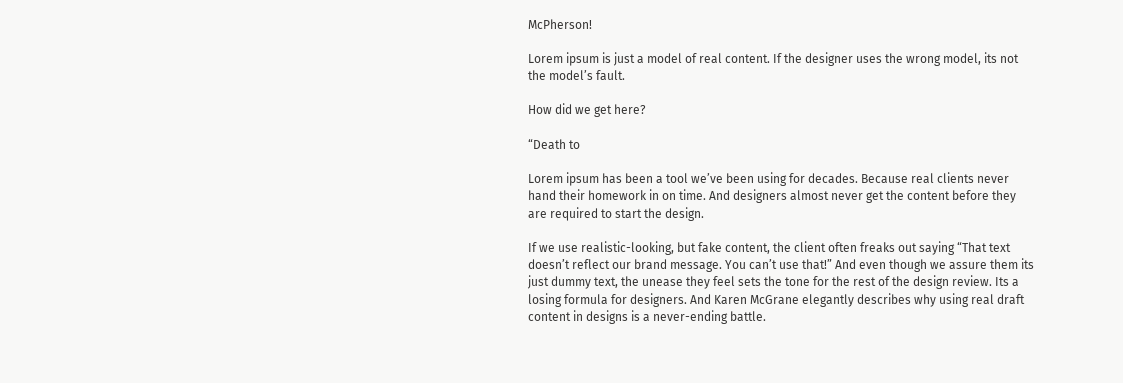McPherson!

Lorem ipsum is just a model of real content. If the designer uses the wrong model, its not the model’s fault.

How did we get here?

“Death to

Lorem ipsum has been a tool we’ve been using for decades. Because real clients never hand their homework in on time. And designers almost never get the content before they are required to start the design.

If we use realistic-looking, but fake content, the client often freaks out saying “That text doesn’t reflect our brand message. You can’t use that!” And even though we assure them its just dummy text, the unease they feel sets the tone for the rest of the design review. Its a losing formula for designers. And Karen McGrane elegantly describes why using real draft content in designs is a never-ending battle.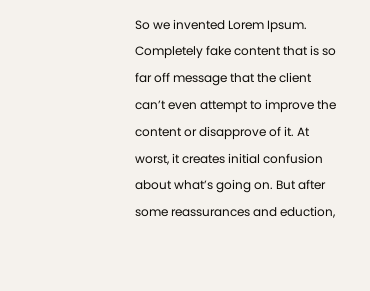So we invented Lorem Ipsum. Completely fake content that is so far off message that the client can’t even attempt to improve the content or disapprove of it. At worst, it creates initial confusion about what’s going on. But after some reassurances and eduction,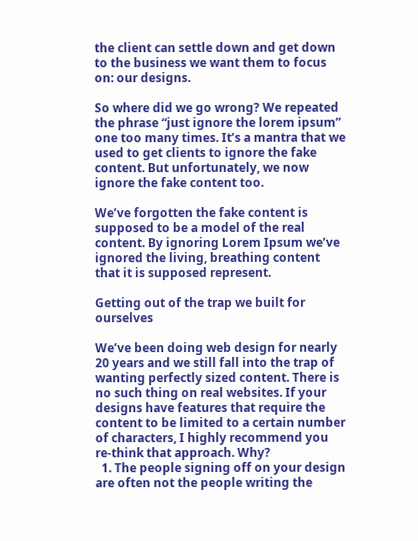the client can settle down and get down to the business we want them to focus on: our designs.

So where did we go wrong? We repeated the phrase “just ignore the lorem ipsum” one too many times. It’s a mantra that we used to get clients to ignore the fake content. But unfortunately, we now ignore the fake content too.

We’ve forgotten the fake content is supposed to be a model of the real content. By ignoring Lorem Ipsum we’ve ignored the living, breathing content that it is supposed represent.

Getting out of the trap we built for ourselves

We’ve been doing web design for nearly 20 years and we still fall into the trap of wanting perfectly sized content. There is no such thing on real websites. If your designs have features that require the content to be limited to a certain number of characters, I highly recommend you re-think that approach. Why?
  1. The people signing off on your design are often not the people writing the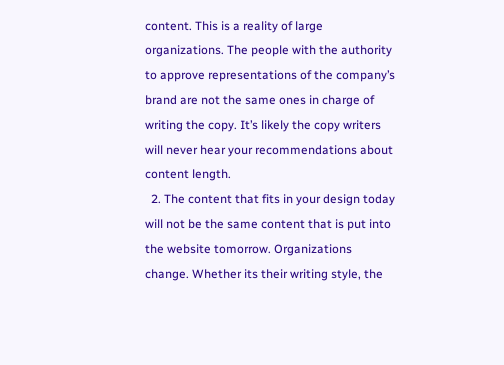content. This is a reality of large organizations. The people with the authority to approve representations of the company’s brand are not the same ones in charge of writing the copy. It’s likely the copy writers will never hear your recommendations about content length.
  2. The content that fits in your design today will not be the same content that is put into the website tomorrow. Organizations change. Whether its their writing style, the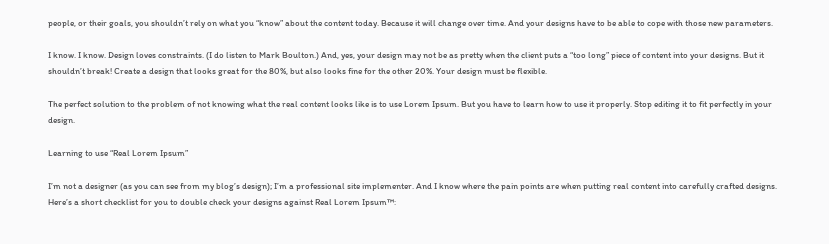people, or their goals, you shouldn’t rely on what you “know” about the content today. Because it will change over time. And your designs have to be able to cope with those new parameters.

I know. I know. Design loves constraints. (I do listen to Mark Boulton.) And, yes, your design may not be as pretty when the client puts a “too long” piece of content into your designs. But it shouldn’t break! Create a design that looks great for the 80%, but also looks fine for the other 20%. Your design must be flexible.

The perfect solution to the problem of not knowing what the real content looks like is to use Lorem Ipsum. But you have to learn how to use it properly. Stop editing it to fit perfectly in your design.

Learning to use “Real Lorem Ipsum”

I’m not a designer (as you can see from my blog’s design); I’m a professional site implementer. And I know where the pain points are when putting real content into carefully crafted designs. Here’s a short checklist for you to double check your designs against Real Lorem Ipsum™: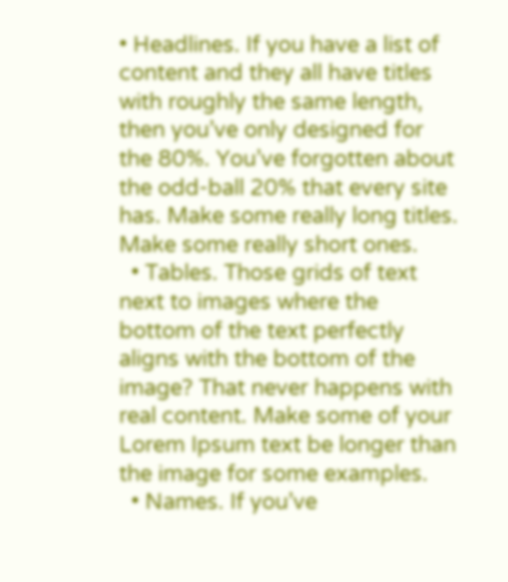• Headlines. If you have a list of content and they all have titles with roughly the same length, then you’ve only designed for the 80%. You’ve forgotten about the odd-ball 20% that every site has. Make some really long titles. Make some really short ones.
  • Tables. Those grids of text next to images where the bottom of the text perfectly aligns with the bottom of the image? That never happens with real content. Make some of your Lorem Ipsum text be longer than the image for some examples.
  • Names. If you’ve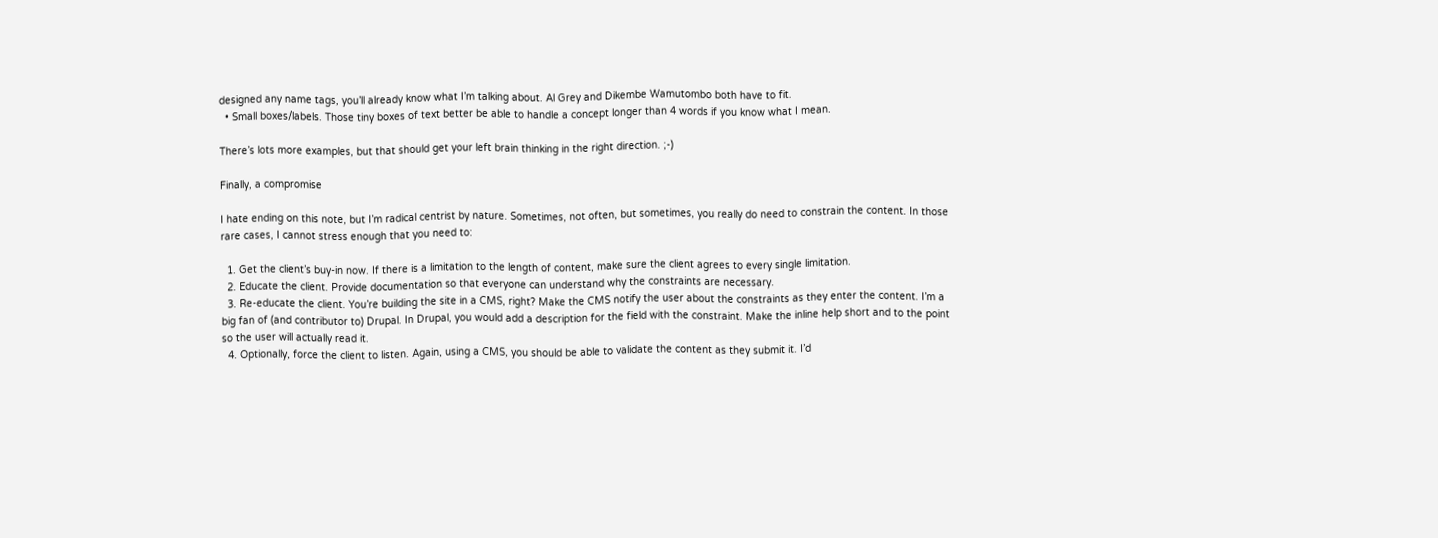designed any name tags, you’ll already know what I’m talking about. Al Grey and Dikembe Wamutombo both have to fit.
  • Small boxes/labels. Those tiny boxes of text better be able to handle a concept longer than 4 words if you know what I mean.

There’s lots more examples, but that should get your left brain thinking in the right direction. ;-)

Finally, a compromise

I hate ending on this note, but I’m radical centrist by nature. Sometimes, not often, but sometimes, you really do need to constrain the content. In those rare cases, I cannot stress enough that you need to:

  1. Get the client’s buy-in now. If there is a limitation to the length of content, make sure the client agrees to every single limitation.
  2. Educate the client. Provide documentation so that everyone can understand why the constraints are necessary.
  3. Re-educate the client. You’re building the site in a CMS, right? Make the CMS notify the user about the constraints as they enter the content. I’m a big fan of (and contributor to) Drupal. In Drupal, you would add a description for the field with the constraint. Make the inline help short and to the point so the user will actually read it.
  4. Optionally, force the client to listen. Again, using a CMS, you should be able to validate the content as they submit it. I’d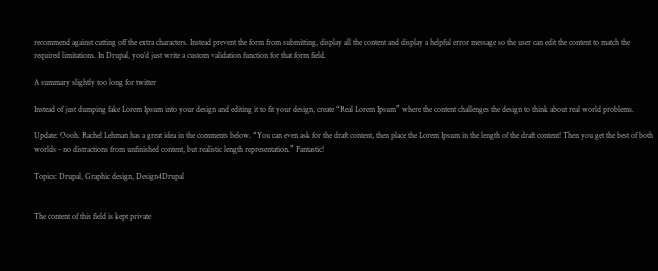recommend against cutting off the extra characters. Instead prevent the form from submitting, display all the content and display a helpful error message so the user can edit the content to match the required limitations. In Drupal, you’d just write a custom validation function for that form field.

A summary slightly too long for twitter

Instead of just dumping fake Lorem Ipsum into your design and editing it to fit your design, create “Real Lorem Ipsum” where the content challenges the design to think about real world problems.

Update: Oooh. Rachel Lehman has a great idea in the comments below. “You can even ask for the draft content, then place the Lorem Ipsum in the length of the draft content! Then you get the best of both worlds - no distractions from unfinished content, but realistic length representation.” Fantastic!

Topics: Drupal, Graphic design, Design4Drupal


The content of this field is kept private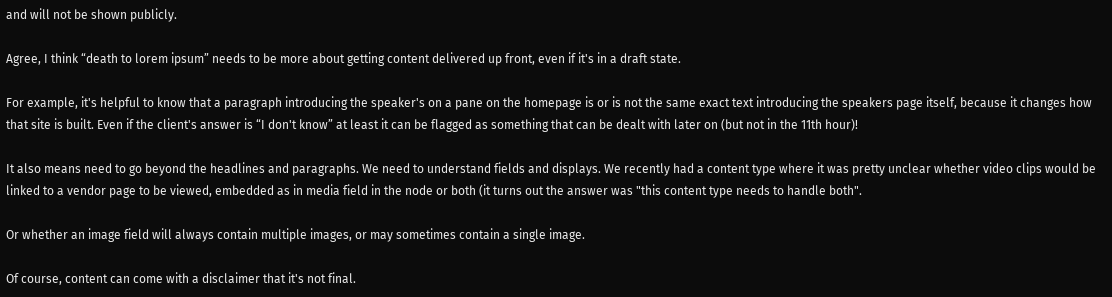and will not be shown publicly.

Agree, I think “death to lorem ipsum” needs to be more about getting content delivered up front, even if it's in a draft state.

For example, it's helpful to know that a paragraph introducing the speaker's on a pane on the homepage is or is not the same exact text introducing the speakers page itself, because it changes how that site is built. Even if the client's answer is “I don't know” at least it can be flagged as something that can be dealt with later on (but not in the 11th hour)!

It also means need to go beyond the headlines and paragraphs. We need to understand fields and displays. We recently had a content type where it was pretty unclear whether video clips would be linked to a vendor page to be viewed, embedded as in media field in the node or both (it turns out the answer was "this content type needs to handle both".

Or whether an image field will always contain multiple images, or may sometimes contain a single image.

Of course, content can come with a disclaimer that it's not final.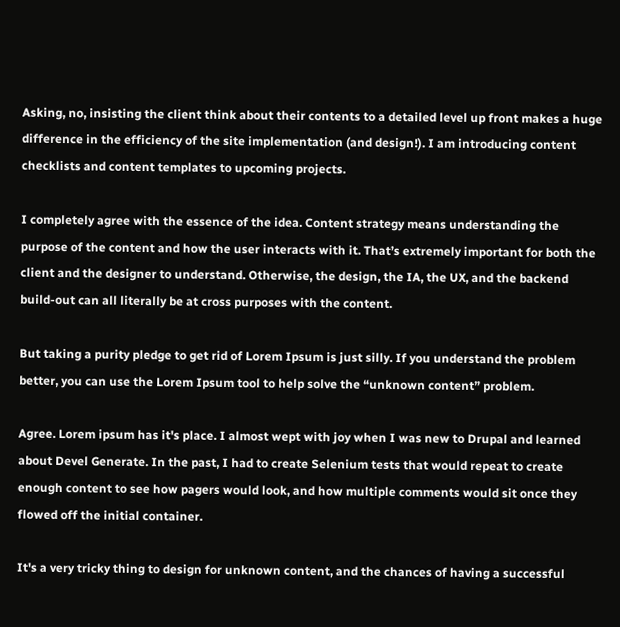Asking, no, insisting the client think about their contents to a detailed level up front makes a huge difference in the efficiency of the site implementation (and design!). I am introducing content checklists and content templates to upcoming projects.

I completely agree with the essence of the idea. Content strategy means understanding the purpose of the content and how the user interacts with it. That’s extremely important for both the client and the designer to understand. Otherwise, the design, the IA, the UX, and the backend build-out can all literally be at cross purposes with the content.

But taking a purity pledge to get rid of Lorem Ipsum is just silly. If you understand the problem better, you can use the Lorem Ipsum tool to help solve the “unknown content” problem.

Agree. Lorem ipsum has it's place. I almost wept with joy when I was new to Drupal and learned about Devel Generate. In the past, I had to create Selenium tests that would repeat to create enough content to see how pagers would look, and how multiple comments would sit once they flowed off the initial container.

It's a very tricky thing to design for unknown content, and the chances of having a successful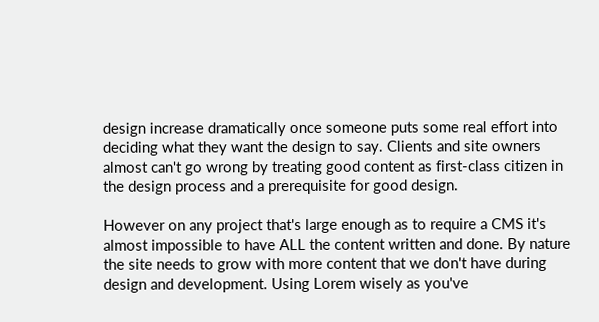design increase dramatically once someone puts some real effort into deciding what they want the design to say. Clients and site owners almost can't go wrong by treating good content as first-class citizen in the design process and a prerequisite for good design.

However on any project that's large enough as to require a CMS it's almost impossible to have ALL the content written and done. By nature the site needs to grow with more content that we don't have during design and development. Using Lorem wisely as you've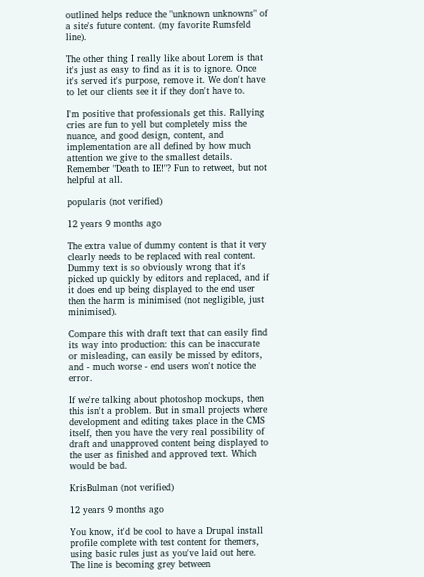outlined helps reduce the "unknown unknowns" of a site's future content. (my favorite Rumsfeld line).

The other thing I really like about Lorem is that it's just as easy to find as it is to ignore. Once it's served it's purpose, remove it. We don't have to let our clients see it if they don't have to.

I'm positive that professionals get this. Rallying cries are fun to yell but completely miss the nuance, and good design, content, and implementation are all defined by how much attention we give to the smallest details. Remember "Death to IE!"? Fun to retweet, but not helpful at all.

popularis (not verified)

12 years 9 months ago

The extra value of dummy content is that it very clearly needs to be replaced with real content. Dummy text is so obviously wrong that it's picked up quickly by editors and replaced, and if it does end up being displayed to the end user then the harm is minimised (not negligible, just minimised).

Compare this with draft text that can easily find its way into production: this can be inaccurate or misleading, can easily be missed by editors, and - much worse - end users won't notice the error.

If we're talking about photoshop mockups, then this isn't a problem. But in small projects where development and editing takes place in the CMS itself, then you have the very real possibility of draft and unapproved content being displayed to the user as finished and approved text. Which would be bad.

KrisBulman (not verified)

12 years 9 months ago

You know, it'd be cool to have a Drupal install profile complete with test content for themers, using basic rules just as you've laid out here. The line is becoming grey between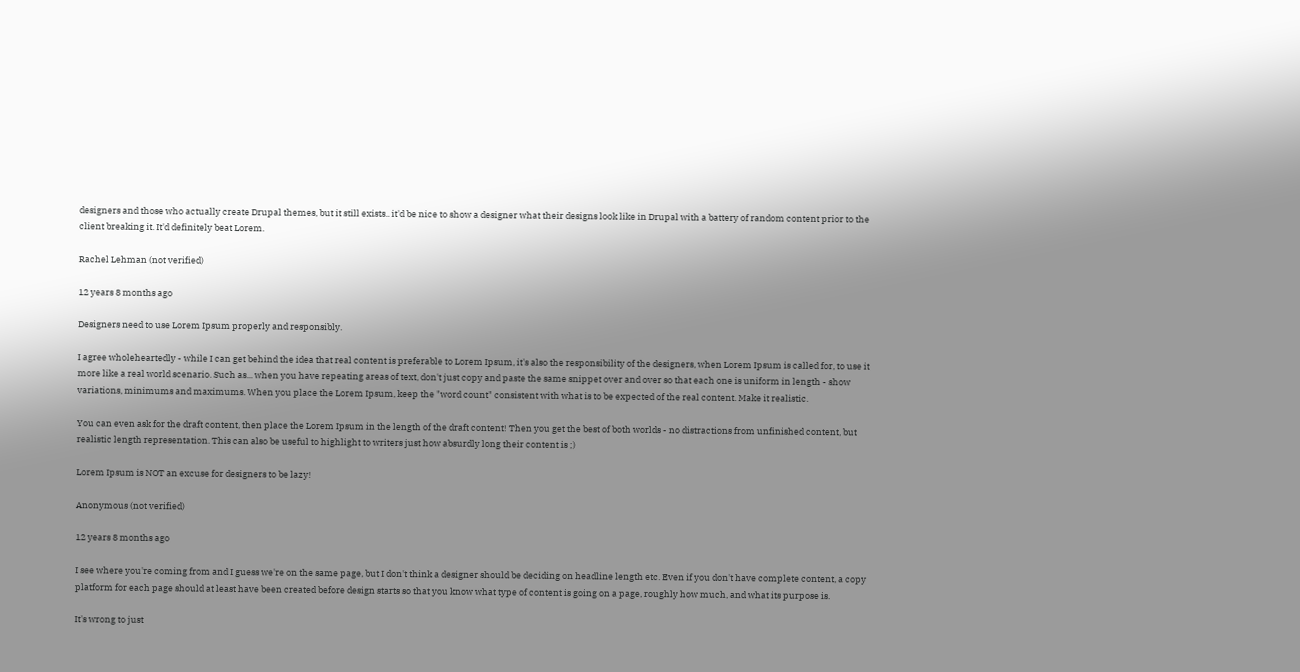designers and those who actually create Drupal themes, but it still exists.. it'd be nice to show a designer what their designs look like in Drupal with a battery of random content prior to the client breaking it. It'd definitely beat Lorem.

Rachel Lehman (not verified)

12 years 8 months ago

Designers need to use Lorem Ipsum properly and responsibly.

I agree wholeheartedly - while I can get behind the idea that real content is preferable to Lorem Ipsum, it's also the responsibility of the designers, when Lorem Ipsum is called for, to use it more like a real world scenario. Such as... when you have repeating areas of text, don't just copy and paste the same snippet over and over so that each one is uniform in length - show variations, minimums and maximums. When you place the Lorem Ipsum, keep the "word count" consistent with what is to be expected of the real content. Make it realistic.

You can even ask for the draft content, then place the Lorem Ipsum in the length of the draft content! Then you get the best of both worlds - no distractions from unfinished content, but realistic length representation. This can also be useful to highlight to writers just how absurdly long their content is ;)

Lorem Ipsum is NOT an excuse for designers to be lazy!

Anonymous (not verified)

12 years 8 months ago

I see where you're coming from and I guess we're on the same page, but I don't think a designer should be deciding on headline length etc. Even if you don't have complete content, a copy platform for each page should at least have been created before design starts so that you know what type of content is going on a page, roughly how much, and what its purpose is.

It's wrong to just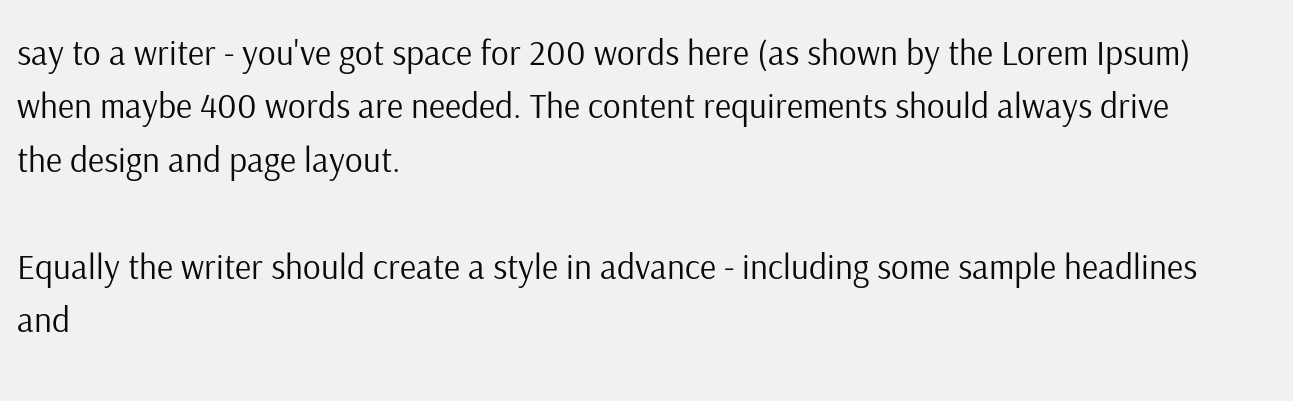say to a writer - you've got space for 200 words here (as shown by the Lorem Ipsum) when maybe 400 words are needed. The content requirements should always drive the design and page layout.

Equally the writer should create a style in advance - including some sample headlines and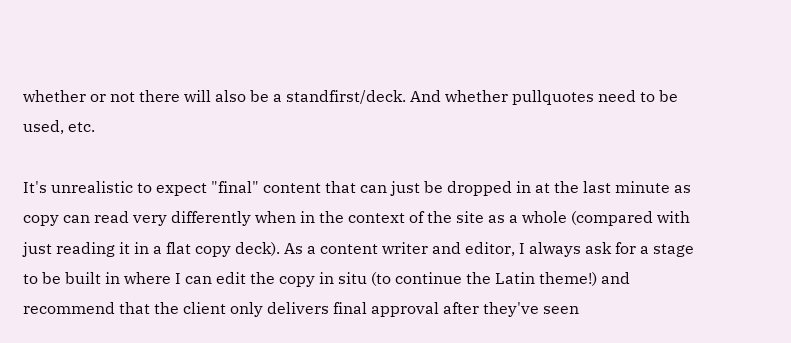whether or not there will also be a standfirst/deck. And whether pullquotes need to be used, etc.

It's unrealistic to expect "final" content that can just be dropped in at the last minute as copy can read very differently when in the context of the site as a whole (compared with just reading it in a flat copy deck). As a content writer and editor, I always ask for a stage to be built in where I can edit the copy in situ (to continue the Latin theme!) and recommend that the client only delivers final approval after they've seen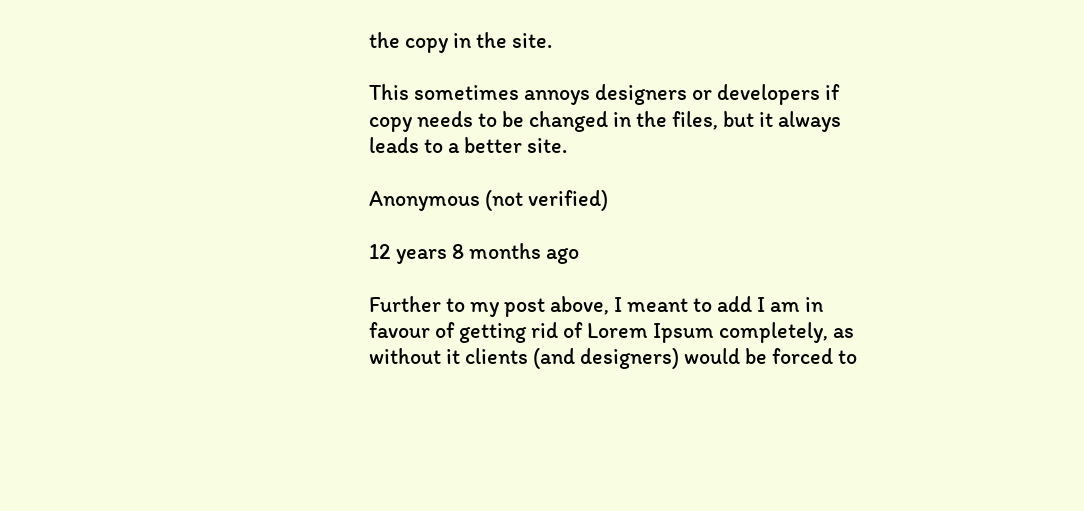the copy in the site.

This sometimes annoys designers or developers if copy needs to be changed in the files, but it always leads to a better site.

Anonymous (not verified)

12 years 8 months ago

Further to my post above, I meant to add I am in favour of getting rid of Lorem Ipsum completely, as without it clients (and designers) would be forced to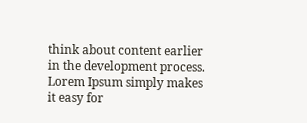think about content earlier in the development process. Lorem Ipsum simply makes it easy for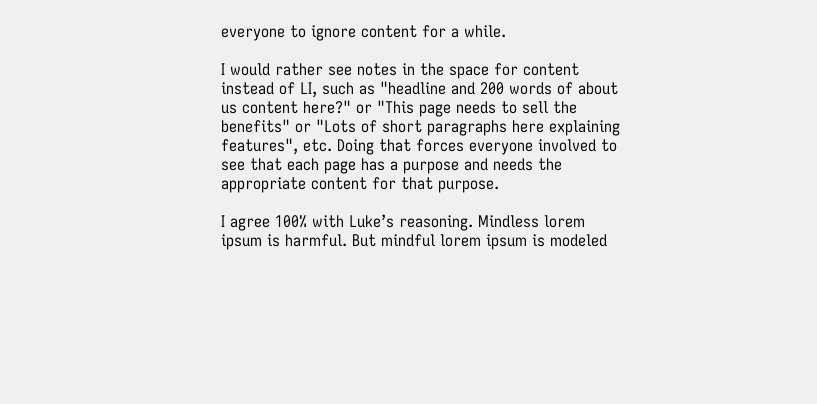everyone to ignore content for a while.

I would rather see notes in the space for content instead of LI, such as "headline and 200 words of about us content here?" or "This page needs to sell the benefits" or "Lots of short paragraphs here explaining features", etc. Doing that forces everyone involved to see that each page has a purpose and needs the appropriate content for that purpose.

I agree 100% with Luke’s reasoning. Mindless lorem ipsum is harmful. But mindful lorem ipsum is modeled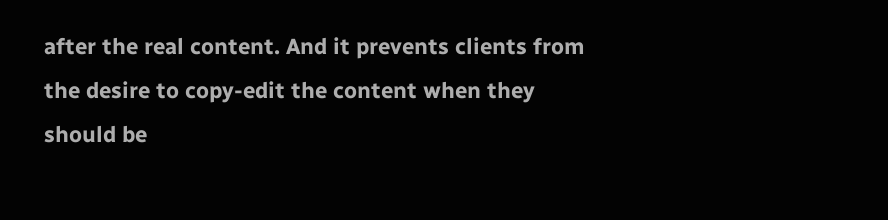after the real content. And it prevents clients from the desire to copy-edit the content when they should be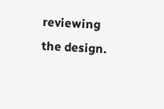reviewing the design.